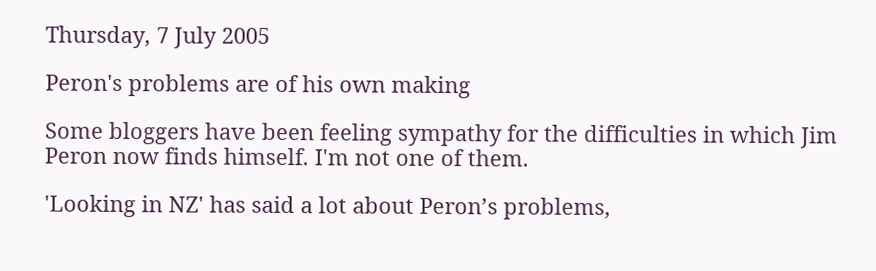Thursday, 7 July 2005

Peron's problems are of his own making

Some bloggers have been feeling sympathy for the difficulties in which Jim Peron now finds himself. I'm not one of them.

'Looking in NZ' has said a lot about Peron’s problems,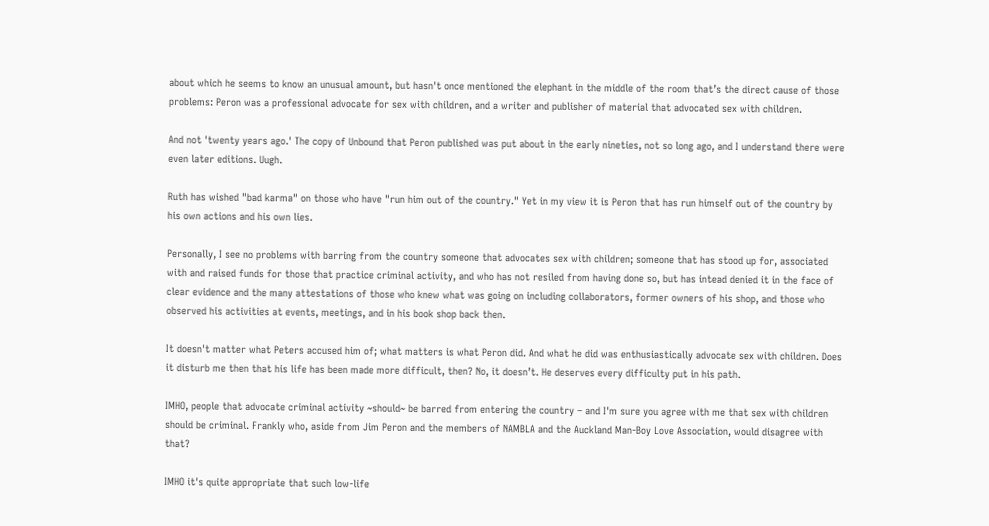about which he seems to know an unusual amount, but hasn't once mentioned the elephant in the middle of the room that’s the direct cause of those problems: Peron was a professional advocate for sex with children, and a writer and publisher of material that advocated sex with children.

And not 'twenty years ago.' The copy of Unbound that Peron published was put about in the early nineties, not so long ago, and I understand there were even later editions. Uugh.

Ruth has wished "bad karma" on those who have "run him out of the country." Yet in my view it is Peron that has run himself out of the country by his own actions and his own lies.

Personally, I see no problems with barring from the country someone that advocates sex with children; someone that has stood up for, associated with and raised funds for those that practice criminal activity, and who has not resiled from having done so, but has intead denied it in the face of clear evidence and the many attestations of those who knew what was going on including collaborators, former owners of his shop, and those who observed his activities at events, meetings, and in his book shop back then.

It doesn't matter what Peters accused him of; what matters is what Peron did. And what he did was enthusiastically advocate sex with children. Does it disturb me then that his life has been made more difficult, then? No, it doesn’t. He deserves every difficulty put in his path.

IMHO, people that advocate criminal activity ~should~ be barred from entering the country – and I'm sure you agree with me that sex with children should be criminal. Frankly who, aside from Jim Peron and the members of NAMBLA and the Auckland Man-Boy Love Association, would disagree with that?

IMHO it's quite appropriate that such low-life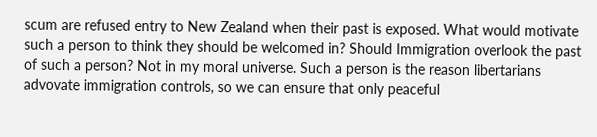scum are refused entry to New Zealand when their past is exposed. What would motivate such a person to think they should be welcomed in? Should Immigration overlook the past of such a person? Not in my moral universe. Such a person is the reason libertarians advovate immigration controls, so we can ensure that only peaceful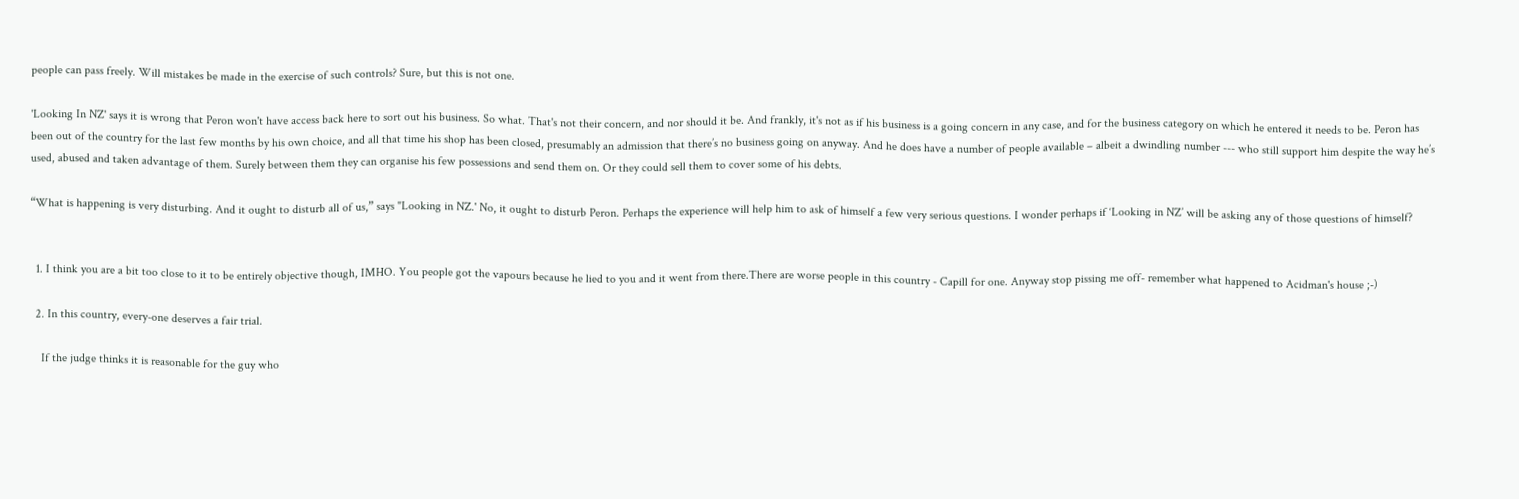people can pass freely. Will mistakes be made in the exercise of such controls? Sure, but this is not one.

'Looking In NZ' says it is wrong that Peron won't have access back here to sort out his business. So what. That's not their concern, and nor should it be. And frankly, it's not as if his business is a going concern in any case, and for the business category on which he entered it needs to be. Peron has been out of the country for the last few months by his own choice, and all that time his shop has been closed, presumably an admission that there’s no business going on anyway. And he does have a number of people available – albeit a dwindling number --- who still support him despite the way he’s used, abused and taken advantage of them. Surely between them they can organise his few possessions and send them on. Or they could sell them to cover some of his debts.

“What is happening is very disturbing. And it ought to disturb all of us,” says "Looking in NZ.' No, it ought to disturb Peron. Perhaps the experience will help him to ask of himself a few very serious questions. I wonder perhaps if ‘Looking in NZ’ will be asking any of those questions of himself?


  1. I think you are a bit too close to it to be entirely objective though, IMHO. You people got the vapours because he lied to you and it went from there.There are worse people in this country - Capill for one. Anyway stop pissing me off- remember what happened to Acidman's house ;-)

  2. In this country, every-one deserves a fair trial.

    If the judge thinks it is reasonable for the guy who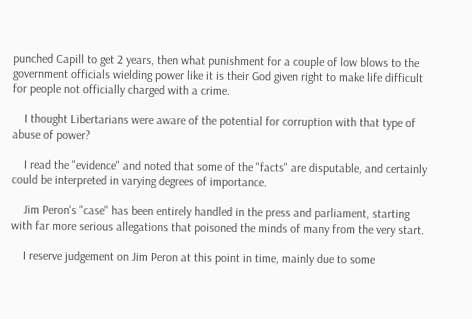punched Capill to get 2 years, then what punishment for a couple of low blows to the government officials wielding power like it is their God given right to make life difficult for people not officially charged with a crime.

    I thought Libertarians were aware of the potential for corruption with that type of abuse of power?

    I read the "evidence" and noted that some of the "facts" are disputable, and certainly could be interpreted in varying degrees of importance.

    Jim Peron's "case" has been entirely handled in the press and parliament, starting with far more serious allegations that poisoned the minds of many from the very start.

    I reserve judgement on Jim Peron at this point in time, mainly due to some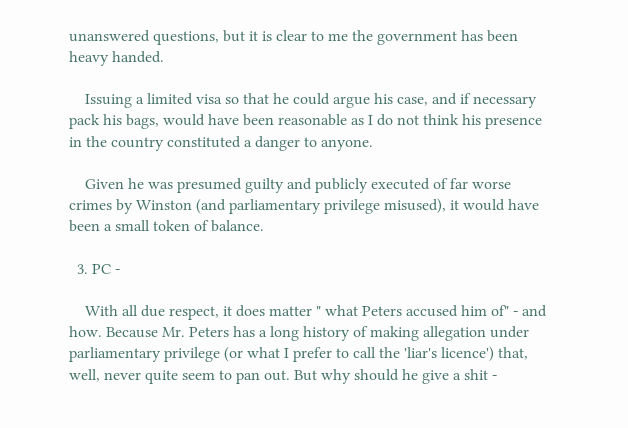unanswered questions, but it is clear to me the government has been heavy handed.

    Issuing a limited visa so that he could argue his case, and if necessary pack his bags, would have been reasonable as I do not think his presence in the country constituted a danger to anyone.

    Given he was presumed guilty and publicly executed of far worse crimes by Winston (and parliamentary privilege misused), it would have been a small token of balance.

  3. PC -

    With all due respect, it does matter " what Peters accused him of" - and how. Because Mr. Peters has a long history of making allegation under parliamentary privilege (or what I prefer to call the 'liar's licence') that, well, never quite seem to pan out. But why should he give a shit -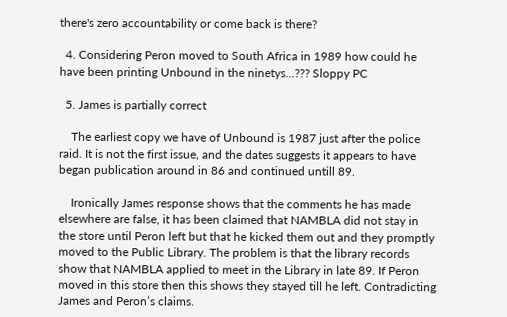there's zero accountability or come back is there?

  4. Considering Peron moved to South Africa in 1989 how could he have been printing Unbound in the ninetys...??? Sloppy PC

  5. James is partially correct

    The earliest copy we have of Unbound is 1987 just after the police raid. It is not the first issue, and the dates suggests it appears to have began publication around in 86 and continued untill 89.

    Ironically James response shows that the comments he has made elsewhere are false, it has been claimed that NAMBLA did not stay in the store until Peron left but that he kicked them out and they promptly moved to the Public Library. The problem is that the library records show that NAMBLA applied to meet in the Library in late 89. If Peron moved in this store then this shows they stayed till he left. Contradicting James and Peron’s claims.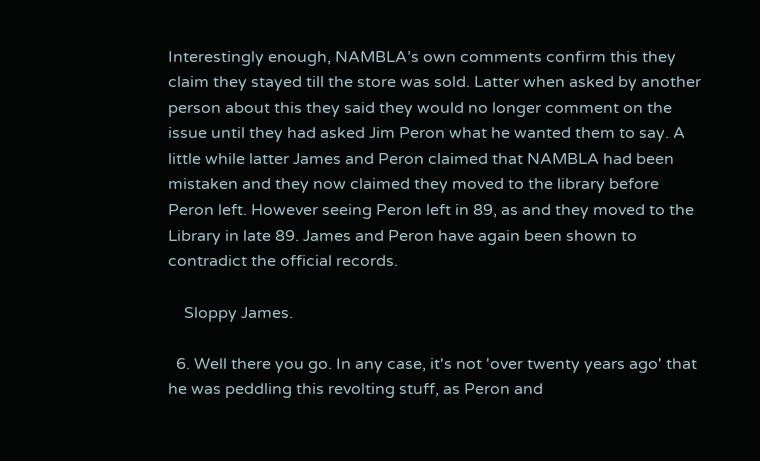Interestingly enough, NAMBLA’s own comments confirm this they claim they stayed till the store was sold. Latter when asked by another person about this they said they would no longer comment on the issue until they had asked Jim Peron what he wanted them to say. A little while latter James and Peron claimed that NAMBLA had been mistaken and they now claimed they moved to the library before Peron left. However seeing Peron left in 89, as and they moved to the Library in late 89. James and Peron have again been shown to contradict the official records.

    Sloppy James.

  6. Well there you go. In any case, it's not 'over twenty years ago' that he was peddling this revolting stuff, as Peron and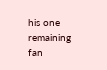his one remaining fan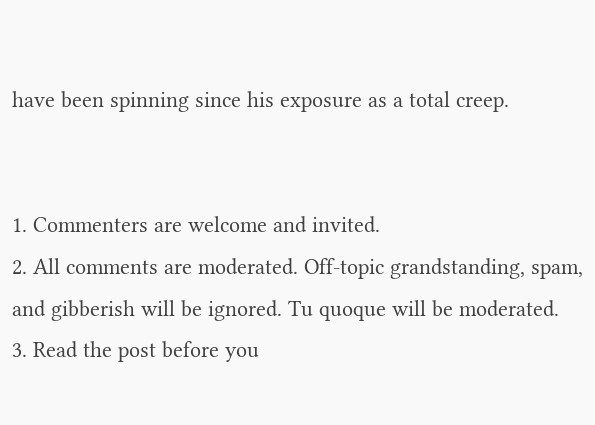have been spinning since his exposure as a total creep.


1. Commenters are welcome and invited.
2. All comments are moderated. Off-topic grandstanding, spam, and gibberish will be ignored. Tu quoque will be moderated.
3. Read the post before you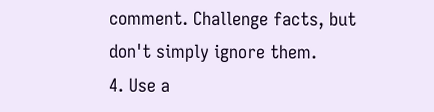comment. Challenge facts, but don't simply ignore them.
4. Use a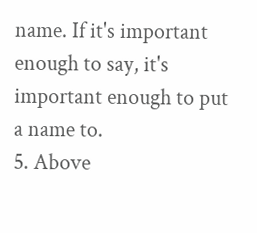name. If it's important enough to say, it's important enough to put a name to.
5. Above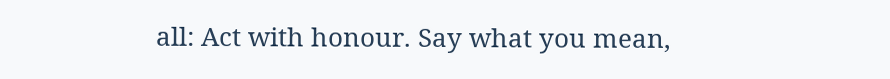all: Act with honour. Say what you mean,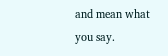and mean what you say.